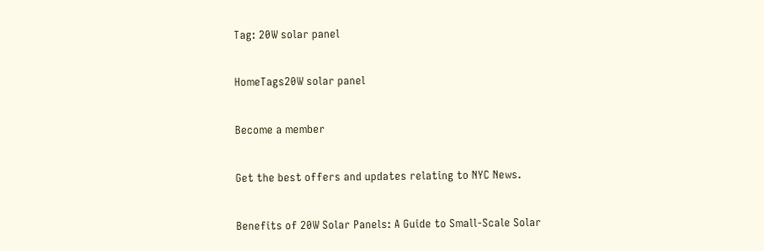Tag: 20W solar panel

HomeTags20W solar panel

Become a member

Get the best offers and updates relating to NYC News.

Benefits of 20W Solar Panels: A Guide to Small-Scale Solar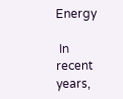Energy

 In recent years,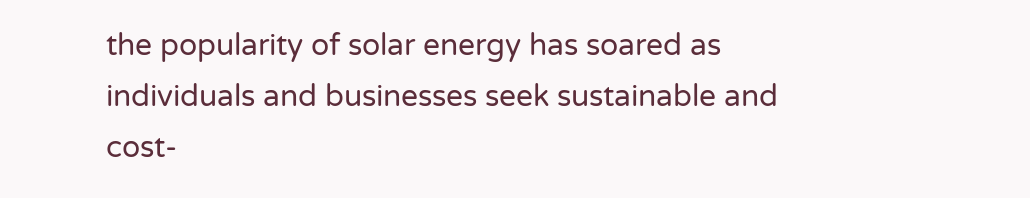the popularity of solar energy has soared as individuals and businesses seek sustainable and cost-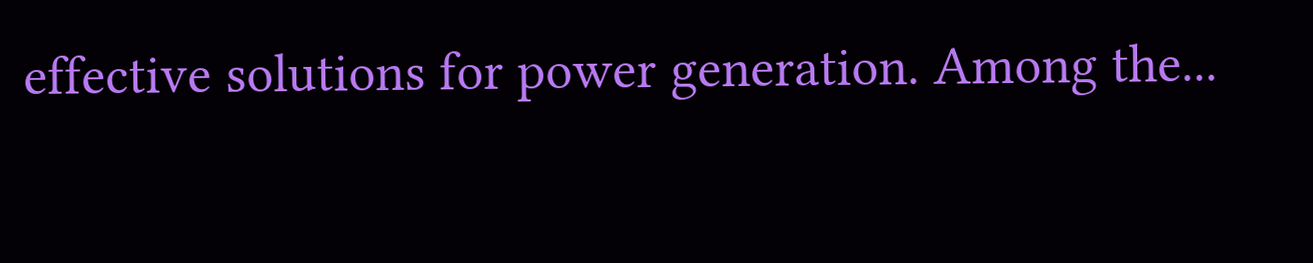effective solutions for power generation. Among the...